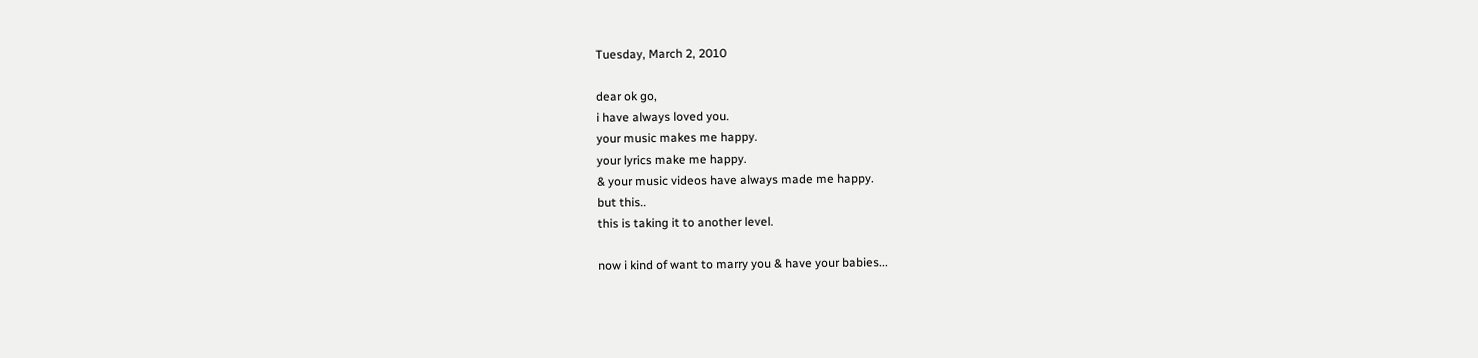Tuesday, March 2, 2010

dear ok go,
i have always loved you.
your music makes me happy.
your lyrics make me happy.
& your music videos have always made me happy.
but this..
this is taking it to another level.

now i kind of want to marry you & have your babies...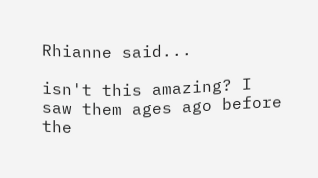Rhianne said...

isn't this amazing? I saw them ages ago before the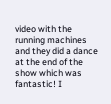video with the running machines and they did a dance at the end of the show which was fantastic! I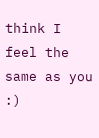think I feel the same as you :)